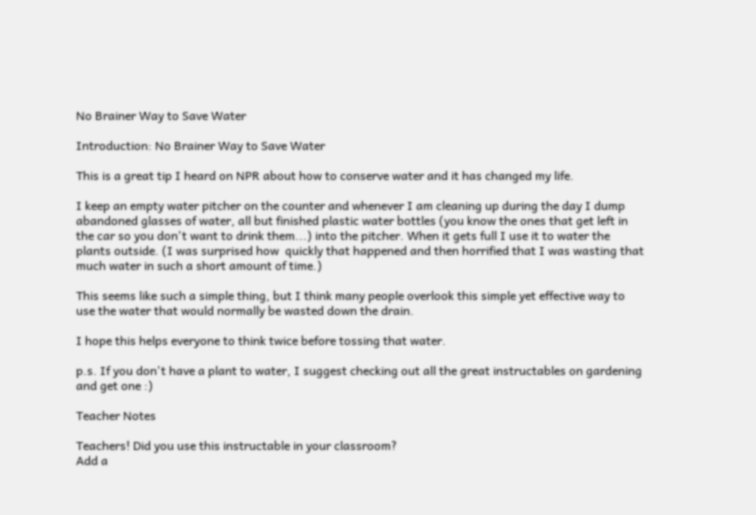No Brainer Way to Save Water

Introduction: No Brainer Way to Save Water

This is a great tip I heard on NPR about how to conserve water and it has changed my life.

I keep an empty water pitcher on the counter and whenever I am cleaning up during the day I dump abandoned glasses of water, all but finished plastic water bottles (you know the ones that get left in the car so you don't want to drink them...) into the pitcher. When it gets full I use it to water the plants outside. (I was surprised how  quickly that happened and then horrified that I was wasting that much water in such a short amount of time.)

This seems like such a simple thing, but I think many people overlook this simple yet effective way to use the water that would normally be wasted down the drain.

I hope this helps everyone to think twice before tossing that water.

p.s. If you don't have a plant to water, I suggest checking out all the great instructables on gardening and get one :)

Teacher Notes

Teachers! Did you use this instructable in your classroom?
Add a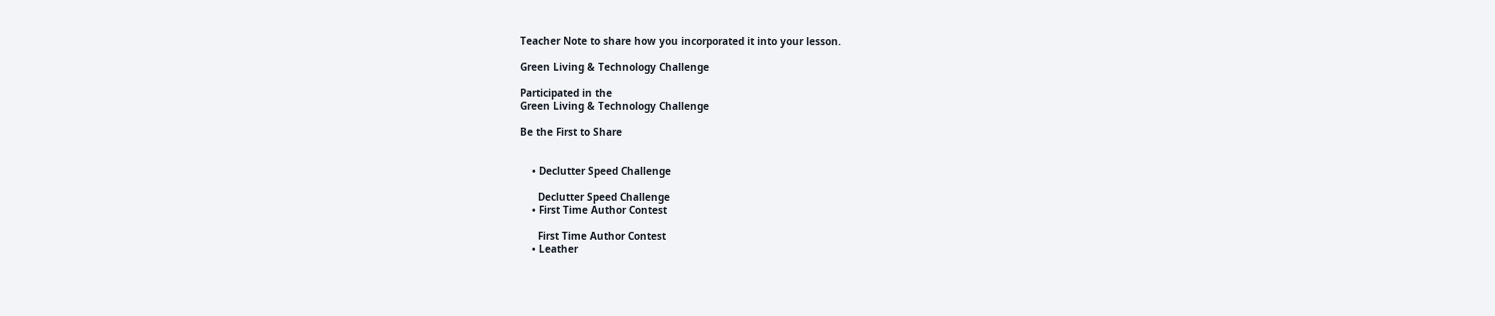Teacher Note to share how you incorporated it into your lesson.

Green Living & Technology Challenge

Participated in the
Green Living & Technology Challenge

Be the First to Share


    • Declutter Speed Challenge

      Declutter Speed Challenge
    • First Time Author Contest

      First Time Author Contest
    • Leather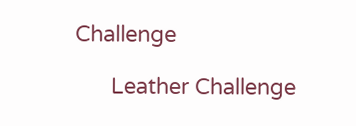Challenge

      Leather Challenge